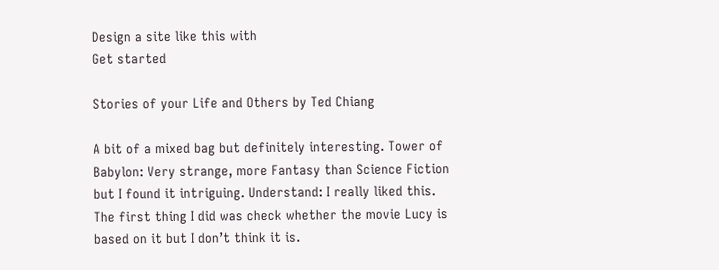Design a site like this with
Get started

Stories of your Life and Others by Ted Chiang

A bit of a mixed bag but definitely interesting. Tower of Babylon: Very strange, more Fantasy than Science Fiction but I found it intriguing. Understand: I really liked this. The first thing I did was check whether the movie Lucy is based on it but I don’t think it is.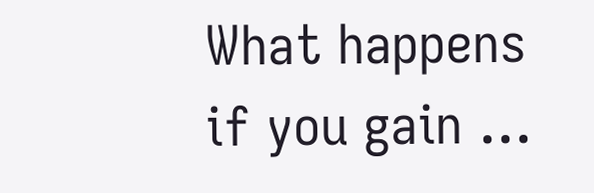What happens if you gain …